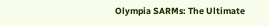Olympia SARMs: The Ultimate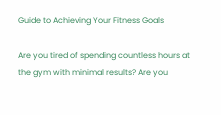Guide to Achieving Your Fitness Goals

Are you tired of spending countless hours at the gym with minimal results? Are you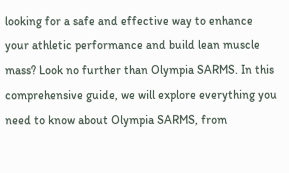looking for a safe and effective way to enhance your athletic performance and build lean muscle mass? Look no further than Olympia SARMS. In this comprehensive guide, we will explore everything you need to know about Olympia SARMS, from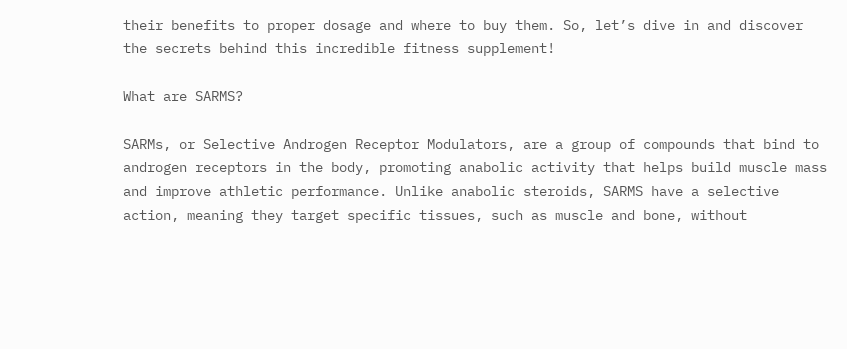their benefits to proper dosage and where to buy them. So, let’s dive in and discover the secrets behind this incredible fitness supplement!

What are SARMS?

SARMs, or Selective Androgen Receptor Modulators, are a group of compounds that bind to androgen receptors in the body, promoting anabolic activity that helps build muscle mass and improve athletic performance. Unlike anabolic steroids, SARMS have a selective action, meaning they target specific tissues, such as muscle and bone, without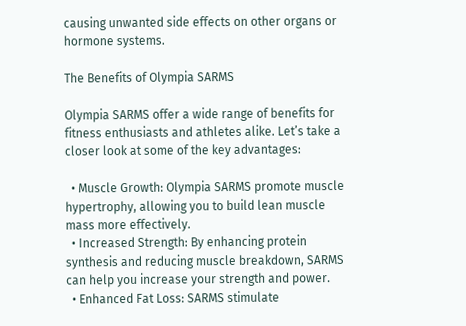causing unwanted side effects on other organs or hormone systems.

The Benefits of Olympia SARMS

Olympia SARMS offer a wide range of benefits for fitness enthusiasts and athletes alike. Let’s take a closer look at some of the key advantages:

  • Muscle Growth: Olympia SARMS promote muscle hypertrophy, allowing you to build lean muscle mass more effectively.
  • Increased Strength: By enhancing protein synthesis and reducing muscle breakdown, SARMS can help you increase your strength and power.
  • Enhanced Fat Loss: SARMS stimulate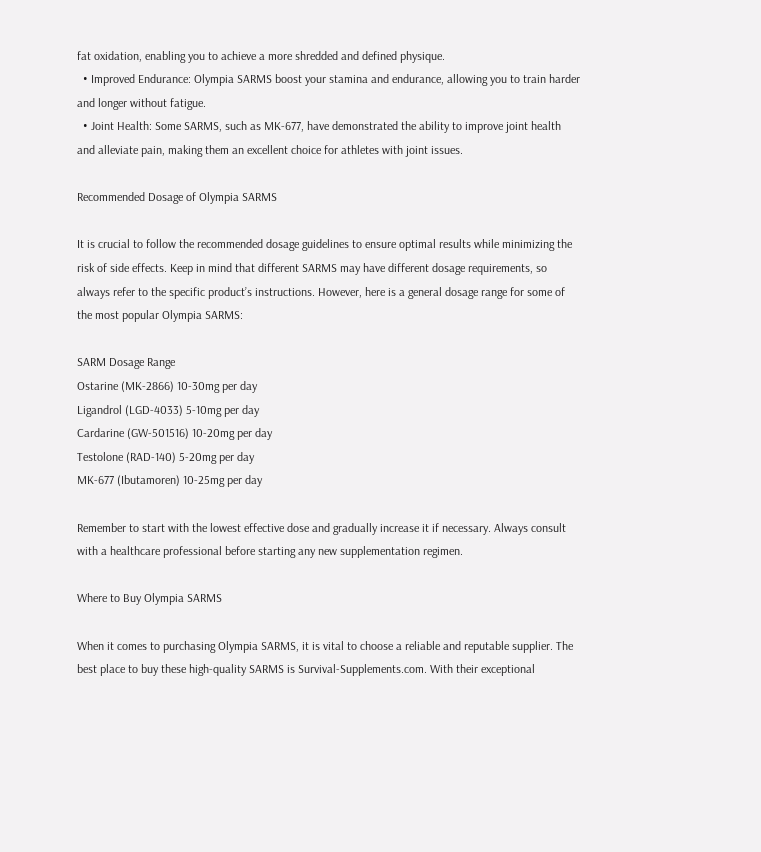fat oxidation, enabling you to achieve a more shredded and defined physique.
  • Improved Endurance: Olympia SARMS boost your stamina and endurance, allowing you to train harder and longer without fatigue.
  • Joint Health: Some SARMS, such as MK-677, have demonstrated the ability to improve joint health and alleviate pain, making them an excellent choice for athletes with joint issues.

Recommended Dosage of Olympia SARMS

It is crucial to follow the recommended dosage guidelines to ensure optimal results while minimizing the risk of side effects. Keep in mind that different SARMS may have different dosage requirements, so always refer to the specific product’s instructions. However, here is a general dosage range for some of the most popular Olympia SARMS:

SARM Dosage Range
Ostarine (MK-2866) 10-30mg per day
Ligandrol (LGD-4033) 5-10mg per day
Cardarine (GW-501516) 10-20mg per day
Testolone (RAD-140) 5-20mg per day
MK-677 (Ibutamoren) 10-25mg per day

Remember to start with the lowest effective dose and gradually increase it if necessary. Always consult with a healthcare professional before starting any new supplementation regimen.

Where to Buy Olympia SARMS

When it comes to purchasing Olympia SARMS, it is vital to choose a reliable and reputable supplier. The best place to buy these high-quality SARMS is Survival-Supplements.com. With their exceptional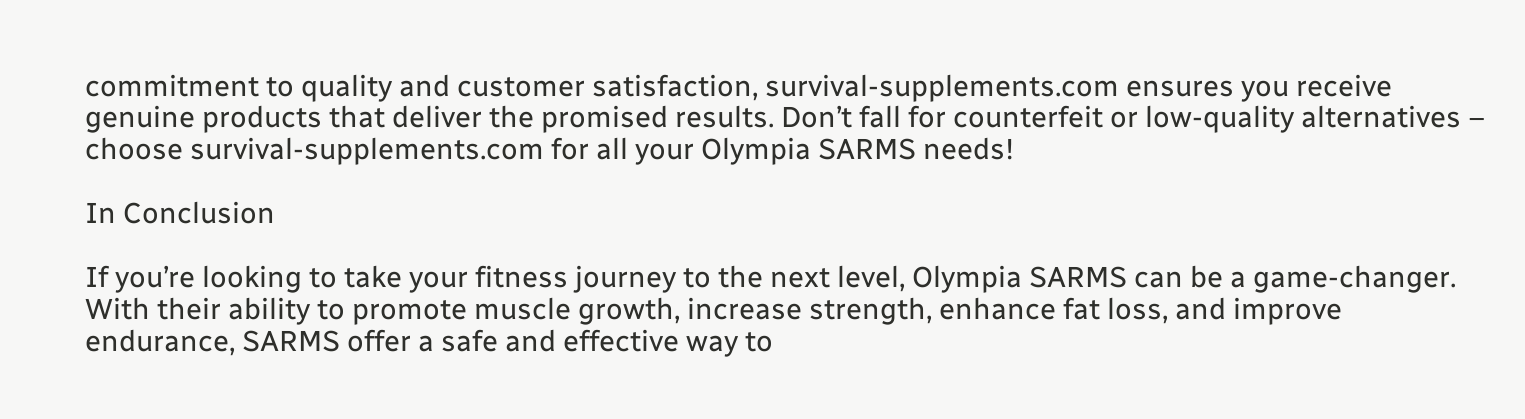commitment to quality and customer satisfaction, survival-supplements.com ensures you receive genuine products that deliver the promised results. Don’t fall for counterfeit or low-quality alternatives – choose survival-supplements.com for all your Olympia SARMS needs!

In Conclusion

If you’re looking to take your fitness journey to the next level, Olympia SARMS can be a game-changer. With their ability to promote muscle growth, increase strength, enhance fat loss, and improve endurance, SARMS offer a safe and effective way to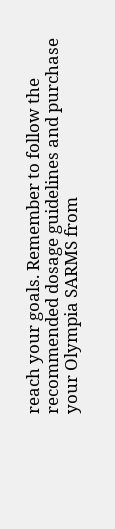reach your goals. Remember to follow the recommended dosage guidelines and purchase your Olympia SARMS from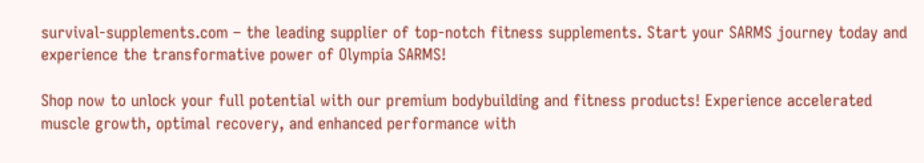survival-supplements.com – the leading supplier of top-notch fitness supplements. Start your SARMS journey today and experience the transformative power of Olympia SARMS!

Shop now to unlock your full potential with our premium bodybuilding and fitness products! Experience accelerated muscle growth, optimal recovery, and enhanced performance with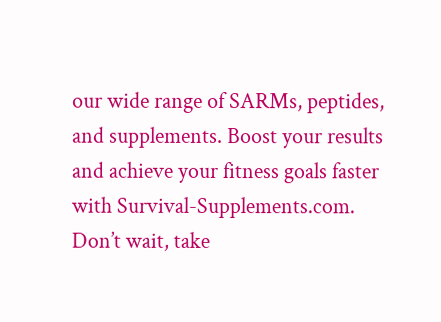our wide range of SARMs, peptides, and supplements. Boost your results and achieve your fitness goals faster with Survival-Supplements.com. Don’t wait, take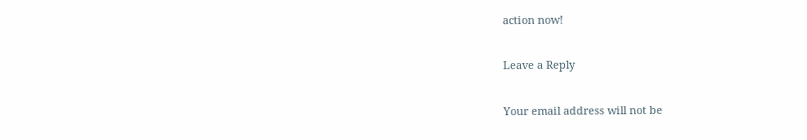action now!

Leave a Reply

Your email address will not be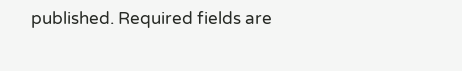published. Required fields are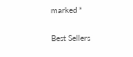marked *

Best Sellers